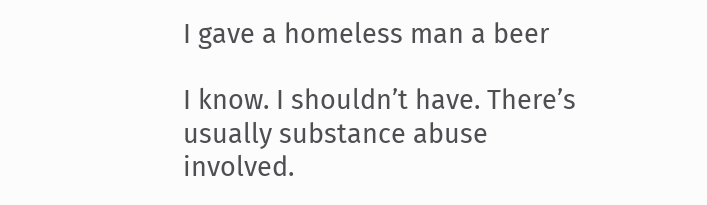I gave a homeless man a beer

I know. I shouldn’t have. There’s usually substance abuse involved.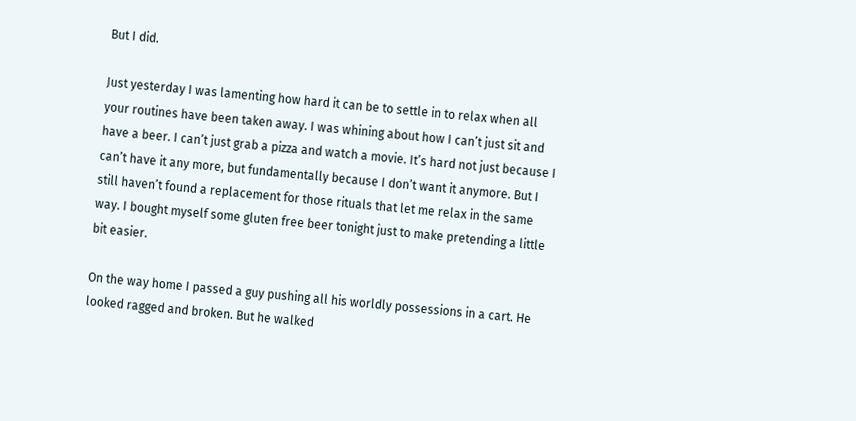But I did.

Just yesterday I was lamenting how hard it can be to settle in to relax when all your routines have been taken away. I was whining about how I can’t just sit and have a beer. I can’t just grab a pizza and watch a movie. It’s hard not just because I can’t have it any more, but fundamentally because I don’t want it anymore. But I still haven’t found a replacement for those rituals that let me relax in the same way. I bought myself some gluten free beer tonight just to make pretending a little bit easier.

On the way home I passed a guy pushing all his worldly possessions in a cart. He looked ragged and broken. But he walked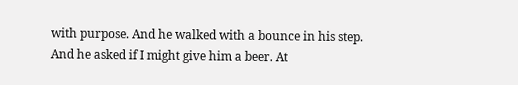with purpose. And he walked with a bounce in his step. And he asked if I might give him a beer. At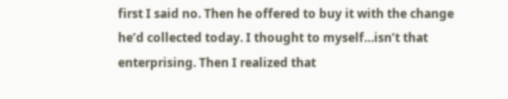first I said no. Then he offered to buy it with the change he’d collected today. I thought to myself…isn’t that enterprising. Then I realized that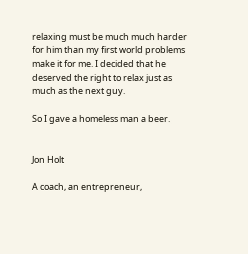relaxing must be much much harder for him than my first world problems make it for me. I decided that he deserved the right to relax just as much as the next guy.

So I gave a homeless man a beer.


Jon Holt

A coach, an entrepreneur,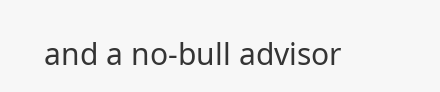and a no-bull advisor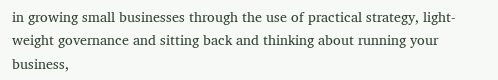in growing small businesses through the use of practical strategy, light-weight governance and sitting back and thinking about running your business,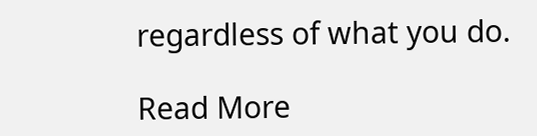regardless of what you do.

Read More